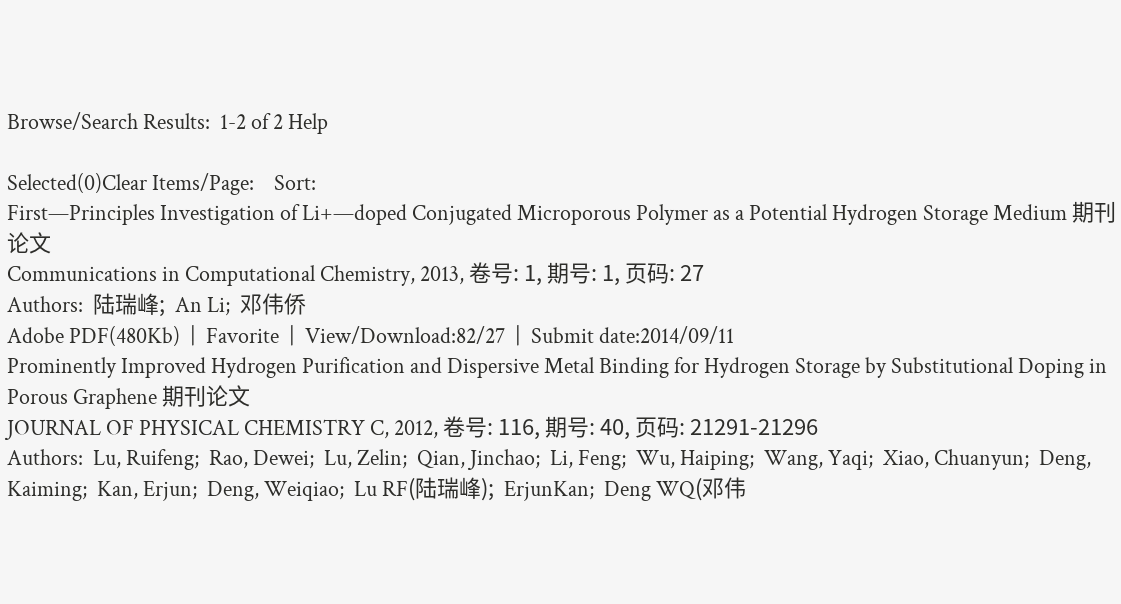Browse/Search Results:  1-2 of 2 Help

Selected(0)Clear Items/Page:    Sort:
First—Principles Investigation of Li+—doped Conjugated Microporous Polymer as a Potential Hydrogen Storage Medium 期刊论文
Communications in Computational Chemistry, 2013, 卷号: 1, 期号: 1, 页码: 27
Authors:  陆瑞峰;  An Li;  邓伟侨
Adobe PDF(480Kb)  |  Favorite  |  View/Download:82/27  |  Submit date:2014/09/11
Prominently Improved Hydrogen Purification and Dispersive Metal Binding for Hydrogen Storage by Substitutional Doping in Porous Graphene 期刊论文
JOURNAL OF PHYSICAL CHEMISTRY C, 2012, 卷号: 116, 期号: 40, 页码: 21291-21296
Authors:  Lu, Ruifeng;  Rao, Dewei;  Lu, Zelin;  Qian, Jinchao;  Li, Feng;  Wu, Haiping;  Wang, Yaqi;  Xiao, Chuanyun;  Deng, Kaiming;  Kan, Erjun;  Deng, Weiqiao;  Lu RF(陆瑞峰);  ErjunKan;  Deng WQ(邓伟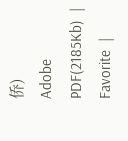侨)
Adobe PDF(2185Kb)  |  Favorite  |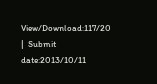View/Download:117/20  |  Submit date:2013/10/11